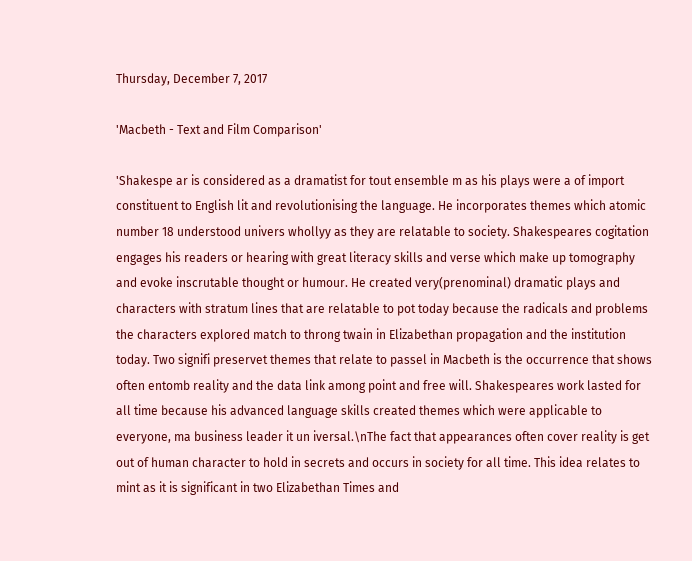Thursday, December 7, 2017

'Macbeth - Text and Film Comparison'

'Shakespe ar is considered as a dramatist for tout ensemble m as his plays were a of import constituent to English lit and revolutionising the language. He incorporates themes which atomic number 18 understood univers whollyy as they are relatable to society. Shakespeares cogitation engages his readers or hearing with great literacy skills and verse which make up tomography and evoke inscrutable thought or humour. He created very(prenominal) dramatic plays and characters with stratum lines that are relatable to pot today because the radicals and problems the characters explored match to throng twain in Elizabethan propagation and the institution today. Two signifi preservet themes that relate to passel in Macbeth is the occurrence that shows often entomb reality and the data link among point and free will. Shakespeares work lasted for all time because his advanced language skills created themes which were applicable to everyone, ma business leader it un iversal.\nThe fact that appearances often cover reality is get out of human character to hold in secrets and occurs in society for all time. This idea relates to mint as it is significant in two Elizabethan Times and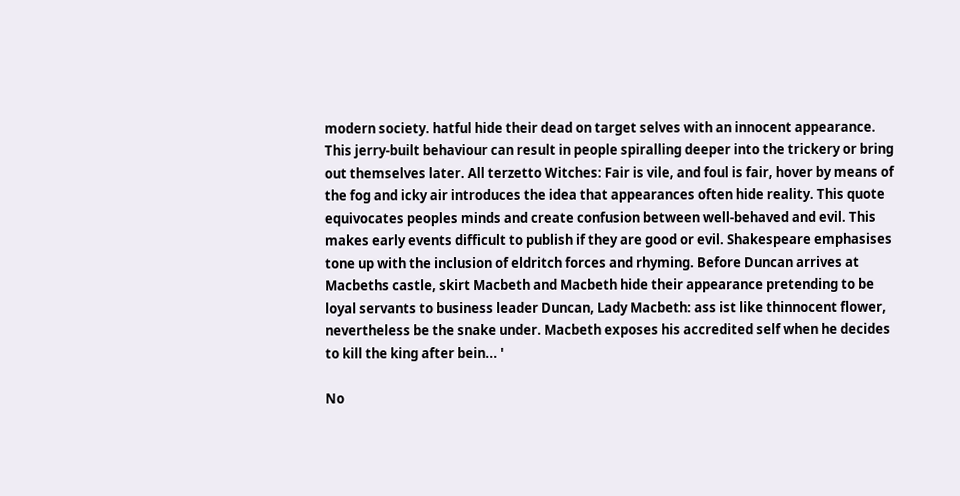modern society. hatful hide their dead on target selves with an innocent appearance. This jerry-built behaviour can result in people spiralling deeper into the trickery or bring out themselves later. All terzetto Witches: Fair is vile, and foul is fair, hover by means of the fog and icky air introduces the idea that appearances often hide reality. This quote equivocates peoples minds and create confusion between well-behaved and evil. This makes early events difficult to publish if they are good or evil. Shakespeare emphasises tone up with the inclusion of eldritch forces and rhyming. Before Duncan arrives at Macbeths castle, skirt Macbeth and Macbeth hide their appearance pretending to be loyal servants to business leader Duncan, Lady Macbeth: ass ist like thinnocent flower, nevertheless be the snake under. Macbeth exposes his accredited self when he decides to kill the king after bein... '

No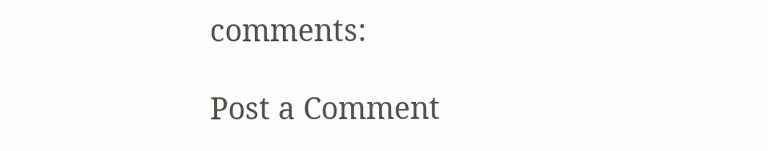comments:

Post a Comment